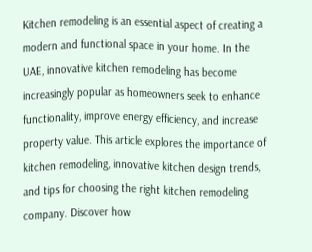Kitchen remodeling is an essential aspect of creating a modern and functional space in your home. In the UAE, innovative kitchen remodeling has become increasingly popular as homeowners seek to enhance functionality, improve energy efficiency, and increase property value. This article explores the importance of kitchen remodeling, innovative kitchen design trends, and tips for choosing the right kitchen remodeling company. Discover how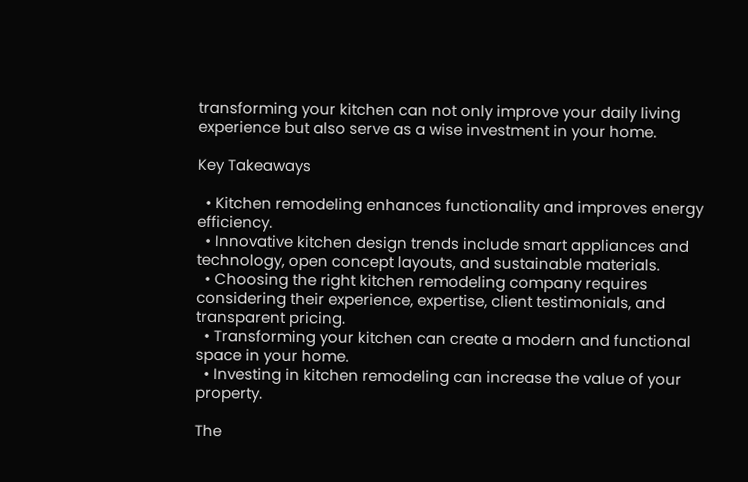transforming your kitchen can not only improve your daily living experience but also serve as a wise investment in your home.

Key Takeaways

  • Kitchen remodeling enhances functionality and improves energy efficiency.
  • Innovative kitchen design trends include smart appliances and technology, open concept layouts, and sustainable materials.
  • Choosing the right kitchen remodeling company requires considering their experience, expertise, client testimonials, and transparent pricing.
  • Transforming your kitchen can create a modern and functional space in your home.
  • Investing in kitchen remodeling can increase the value of your property.

The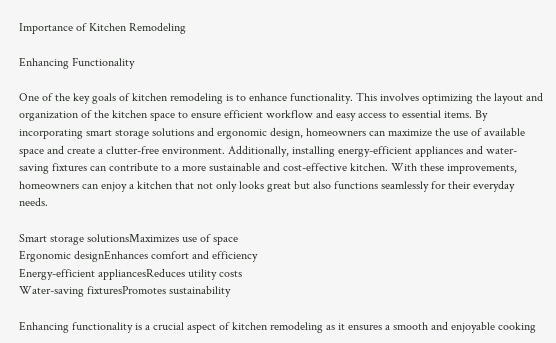Importance of Kitchen Remodeling

Enhancing Functionality

One of the key goals of kitchen remodeling is to enhance functionality. This involves optimizing the layout and organization of the kitchen space to ensure efficient workflow and easy access to essential items. By incorporating smart storage solutions and ergonomic design, homeowners can maximize the use of available space and create a clutter-free environment. Additionally, installing energy-efficient appliances and water-saving fixtures can contribute to a more sustainable and cost-effective kitchen. With these improvements, homeowners can enjoy a kitchen that not only looks great but also functions seamlessly for their everyday needs.

Smart storage solutionsMaximizes use of space
Ergonomic designEnhances comfort and efficiency
Energy-efficient appliancesReduces utility costs
Water-saving fixturesPromotes sustainability

Enhancing functionality is a crucial aspect of kitchen remodeling as it ensures a smooth and enjoyable cooking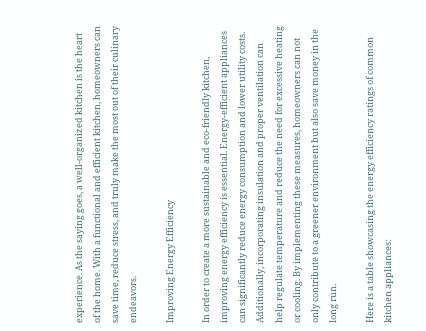experience. As the saying goes, a well-organized kitchen is the heart of the home. With a functional and efficient kitchen, homeowners can save time, reduce stress, and truly make the most out of their culinary endeavors.

Improving Energy Efficiency

In order to create a more sustainable and eco-friendly kitchen, improving energy efficiency is essential. Energy-efficient appliances can significantly reduce energy consumption and lower utility costs. Additionally, incorporating insulation and proper ventilation can help regulate temperature and reduce the need for excessive heating or cooling. By implementing these measures, homeowners can not only contribute to a greener environment but also save money in the long run.

Here is a table showcasing the energy efficiency ratings of common kitchen appliances: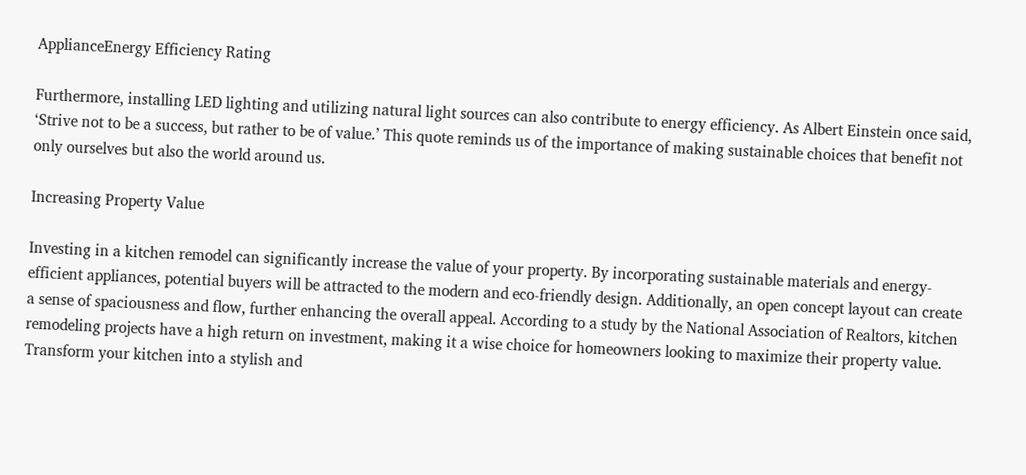ApplianceEnergy Efficiency Rating

Furthermore, installing LED lighting and utilizing natural light sources can also contribute to energy efficiency. As Albert Einstein once said, ‘Strive not to be a success, but rather to be of value.’ This quote reminds us of the importance of making sustainable choices that benefit not only ourselves but also the world around us.

Increasing Property Value

Investing in a kitchen remodel can significantly increase the value of your property. By incorporating sustainable materials and energy-efficient appliances, potential buyers will be attracted to the modern and eco-friendly design. Additionally, an open concept layout can create a sense of spaciousness and flow, further enhancing the overall appeal. According to a study by the National Association of Realtors, kitchen remodeling projects have a high return on investment, making it a wise choice for homeowners looking to maximize their property value. Transform your kitchen into a stylish and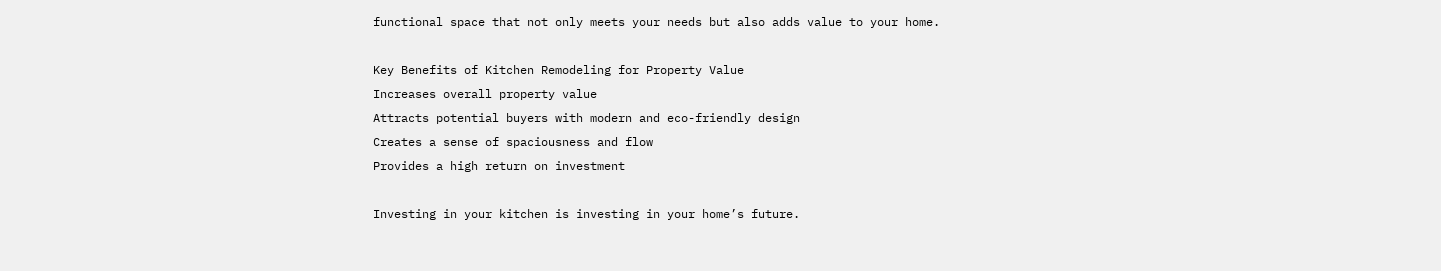functional space that not only meets your needs but also adds value to your home.

Key Benefits of Kitchen Remodeling for Property Value
Increases overall property value
Attracts potential buyers with modern and eco-friendly design
Creates a sense of spaciousness and flow
Provides a high return on investment

Investing in your kitchen is investing in your home’s future.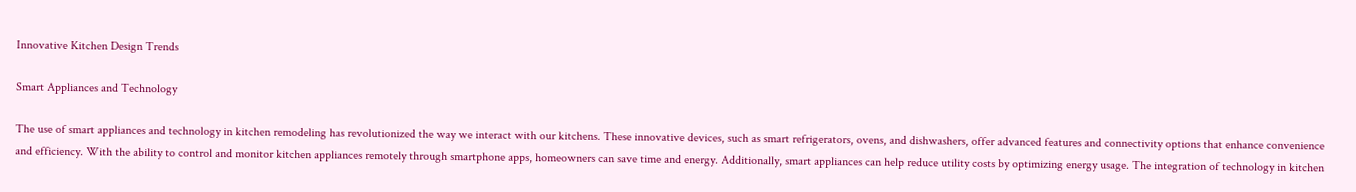Innovative Kitchen Design Trends

Smart Appliances and Technology

The use of smart appliances and technology in kitchen remodeling has revolutionized the way we interact with our kitchens. These innovative devices, such as smart refrigerators, ovens, and dishwashers, offer advanced features and connectivity options that enhance convenience and efficiency. With the ability to control and monitor kitchen appliances remotely through smartphone apps, homeowners can save time and energy. Additionally, smart appliances can help reduce utility costs by optimizing energy usage. The integration of technology in kitchen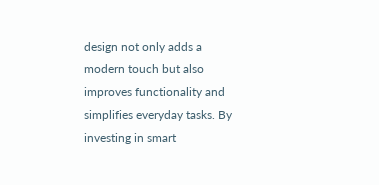design not only adds a modern touch but also improves functionality and simplifies everyday tasks. By investing in smart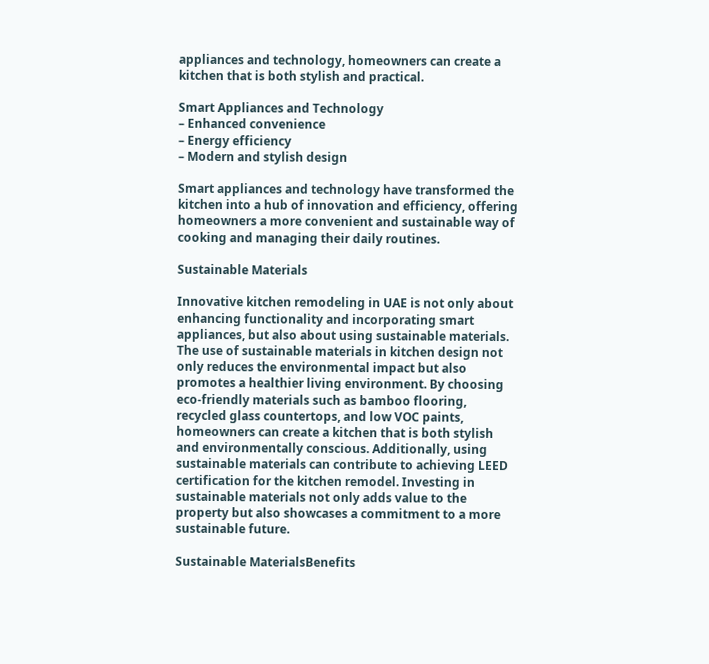appliances and technology, homeowners can create a kitchen that is both stylish and practical.

Smart Appliances and Technology
– Enhanced convenience
– Energy efficiency
– Modern and stylish design

Smart appliances and technology have transformed the kitchen into a hub of innovation and efficiency, offering homeowners a more convenient and sustainable way of cooking and managing their daily routines.

Sustainable Materials

Innovative kitchen remodeling in UAE is not only about enhancing functionality and incorporating smart appliances, but also about using sustainable materials. The use of sustainable materials in kitchen design not only reduces the environmental impact but also promotes a healthier living environment. By choosing eco-friendly materials such as bamboo flooring, recycled glass countertops, and low VOC paints, homeowners can create a kitchen that is both stylish and environmentally conscious. Additionally, using sustainable materials can contribute to achieving LEED certification for the kitchen remodel. Investing in sustainable materials not only adds value to the property but also showcases a commitment to a more sustainable future.

Sustainable MaterialsBenefits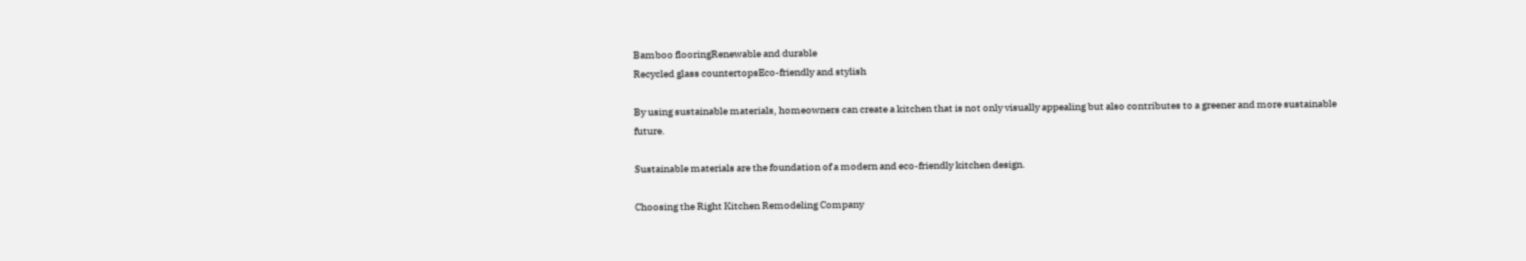Bamboo flooringRenewable and durable
Recycled glass countertopsEco-friendly and stylish

By using sustainable materials, homeowners can create a kitchen that is not only visually appealing but also contributes to a greener and more sustainable future.

Sustainable materials are the foundation of a modern and eco-friendly kitchen design.

Choosing the Right Kitchen Remodeling Company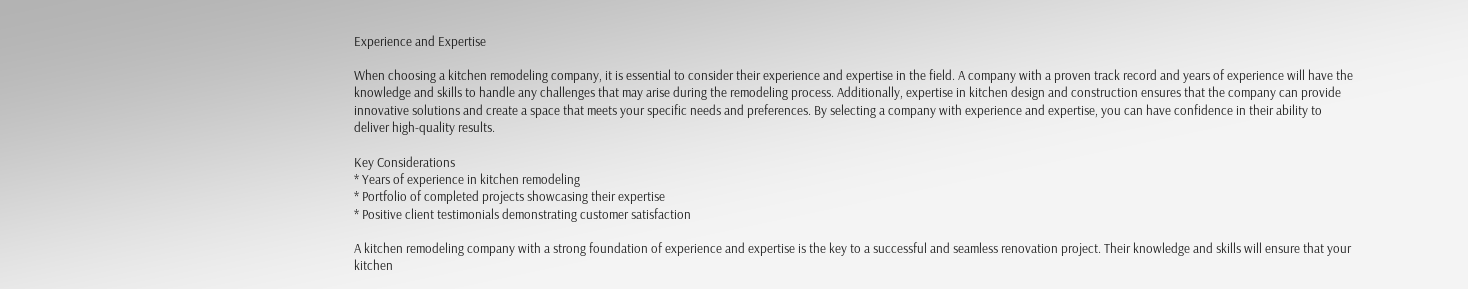Experience and Expertise

When choosing a kitchen remodeling company, it is essential to consider their experience and expertise in the field. A company with a proven track record and years of experience will have the knowledge and skills to handle any challenges that may arise during the remodeling process. Additionally, expertise in kitchen design and construction ensures that the company can provide innovative solutions and create a space that meets your specific needs and preferences. By selecting a company with experience and expertise, you can have confidence in their ability to deliver high-quality results.

Key Considerations
* Years of experience in kitchen remodeling
* Portfolio of completed projects showcasing their expertise
* Positive client testimonials demonstrating customer satisfaction

A kitchen remodeling company with a strong foundation of experience and expertise is the key to a successful and seamless renovation project. Their knowledge and skills will ensure that your kitchen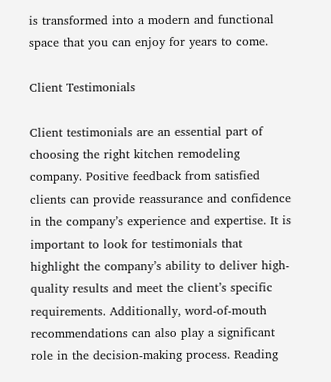is transformed into a modern and functional space that you can enjoy for years to come.

Client Testimonials

Client testimonials are an essential part of choosing the right kitchen remodeling company. Positive feedback from satisfied clients can provide reassurance and confidence in the company’s experience and expertise. It is important to look for testimonials that highlight the company’s ability to deliver high-quality results and meet the client’s specific requirements. Additionally, word-of-mouth recommendations can also play a significant role in the decision-making process. Reading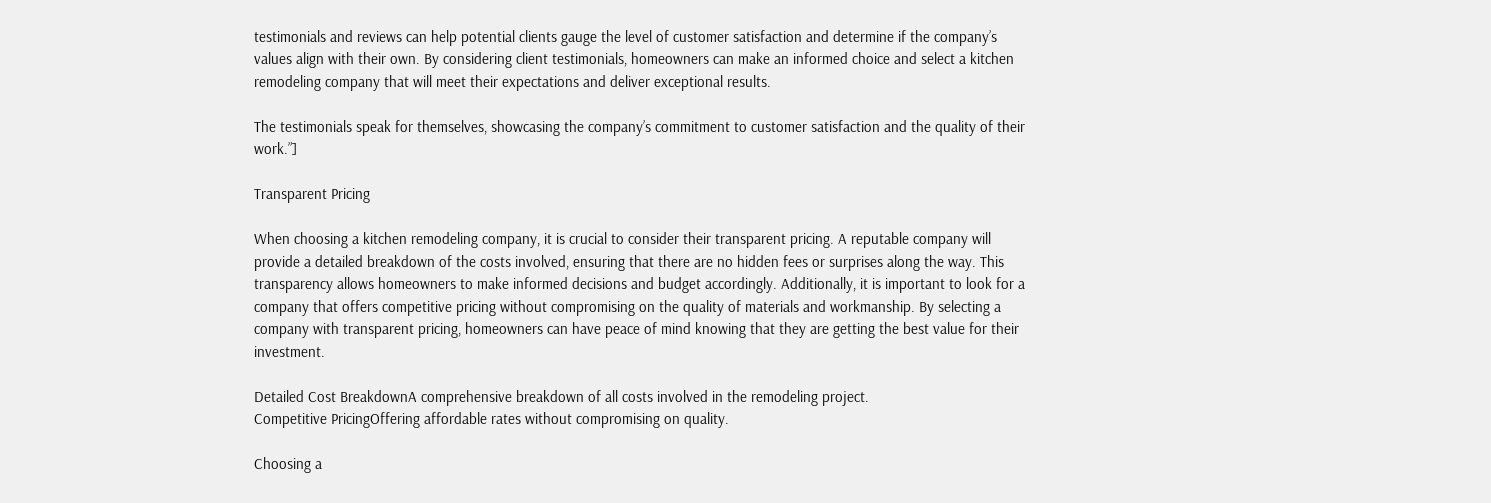testimonials and reviews can help potential clients gauge the level of customer satisfaction and determine if the company’s values align with their own. By considering client testimonials, homeowners can make an informed choice and select a kitchen remodeling company that will meet their expectations and deliver exceptional results.

The testimonials speak for themselves, showcasing the company’s commitment to customer satisfaction and the quality of their work.”]

Transparent Pricing

When choosing a kitchen remodeling company, it is crucial to consider their transparent pricing. A reputable company will provide a detailed breakdown of the costs involved, ensuring that there are no hidden fees or surprises along the way. This transparency allows homeowners to make informed decisions and budget accordingly. Additionally, it is important to look for a company that offers competitive pricing without compromising on the quality of materials and workmanship. By selecting a company with transparent pricing, homeowners can have peace of mind knowing that they are getting the best value for their investment.

Detailed Cost BreakdownA comprehensive breakdown of all costs involved in the remodeling project.
Competitive PricingOffering affordable rates without compromising on quality.

Choosing a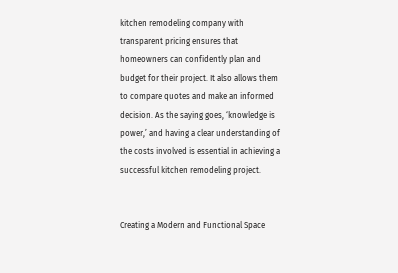kitchen remodeling company with transparent pricing ensures that homeowners can confidently plan and budget for their project. It also allows them to compare quotes and make an informed decision. As the saying goes, ‘knowledge is power,’ and having a clear understanding of the costs involved is essential in achieving a successful kitchen remodeling project.


Creating a Modern and Functional Space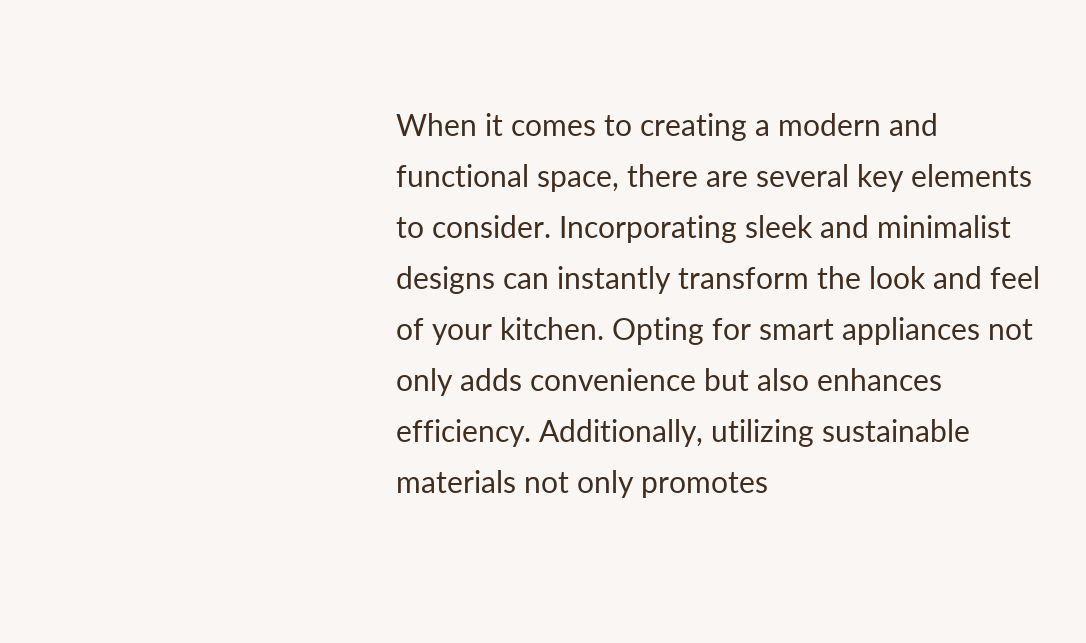When it comes to creating a modern and functional space, there are several key elements to consider. Incorporating sleek and minimalist designs can instantly transform the look and feel of your kitchen. Opting for smart appliances not only adds convenience but also enhances efficiency. Additionally, utilizing sustainable materials not only promotes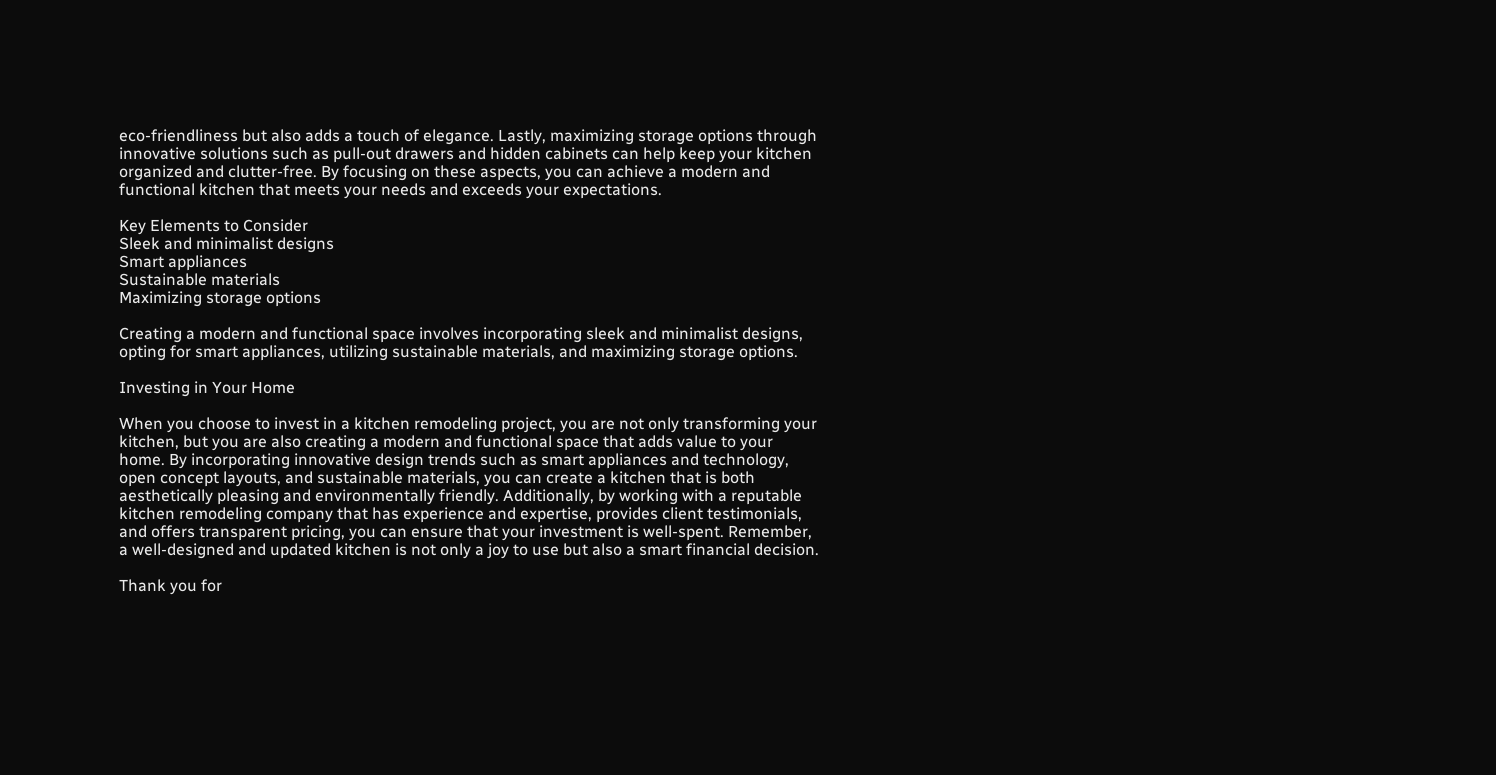eco-friendliness but also adds a touch of elegance. Lastly, maximizing storage options through innovative solutions such as pull-out drawers and hidden cabinets can help keep your kitchen organized and clutter-free. By focusing on these aspects, you can achieve a modern and functional kitchen that meets your needs and exceeds your expectations.

Key Elements to Consider
Sleek and minimalist designs
Smart appliances
Sustainable materials
Maximizing storage options

Creating a modern and functional space involves incorporating sleek and minimalist designs, opting for smart appliances, utilizing sustainable materials, and maximizing storage options.

Investing in Your Home

When you choose to invest in a kitchen remodeling project, you are not only transforming your kitchen, but you are also creating a modern and functional space that adds value to your home. By incorporating innovative design trends such as smart appliances and technology, open concept layouts, and sustainable materials, you can create a kitchen that is both aesthetically pleasing and environmentally friendly. Additionally, by working with a reputable kitchen remodeling company that has experience and expertise, provides client testimonials, and offers transparent pricing, you can ensure that your investment is well-spent. Remember, a well-designed and updated kitchen is not only a joy to use but also a smart financial decision.

Thank you for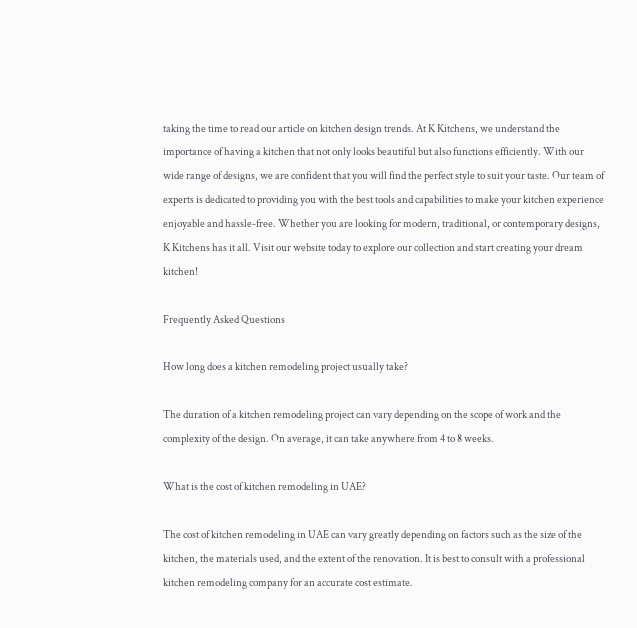taking the time to read our article on kitchen design trends. At K Kitchens, we understand the importance of having a kitchen that not only looks beautiful but also functions efficiently. With our wide range of designs, we are confident that you will find the perfect style to suit your taste. Our team of experts is dedicated to providing you with the best tools and capabilities to make your kitchen experience enjoyable and hassle-free. Whether you are looking for modern, traditional, or contemporary designs, K Kitchens has it all. Visit our website today to explore our collection and start creating your dream kitchen!

Frequently Asked Questions

How long does a kitchen remodeling project usually take?

The duration of a kitchen remodeling project can vary depending on the scope of work and the complexity of the design. On average, it can take anywhere from 4 to 8 weeks.

What is the cost of kitchen remodeling in UAE?

The cost of kitchen remodeling in UAE can vary greatly depending on factors such as the size of the kitchen, the materials used, and the extent of the renovation. It is best to consult with a professional kitchen remodeling company for an accurate cost estimate.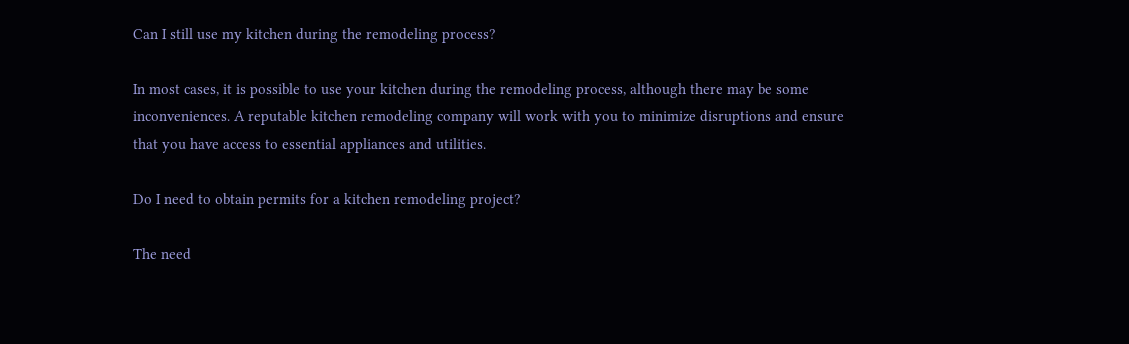Can I still use my kitchen during the remodeling process?

In most cases, it is possible to use your kitchen during the remodeling process, although there may be some inconveniences. A reputable kitchen remodeling company will work with you to minimize disruptions and ensure that you have access to essential appliances and utilities.

Do I need to obtain permits for a kitchen remodeling project?

The need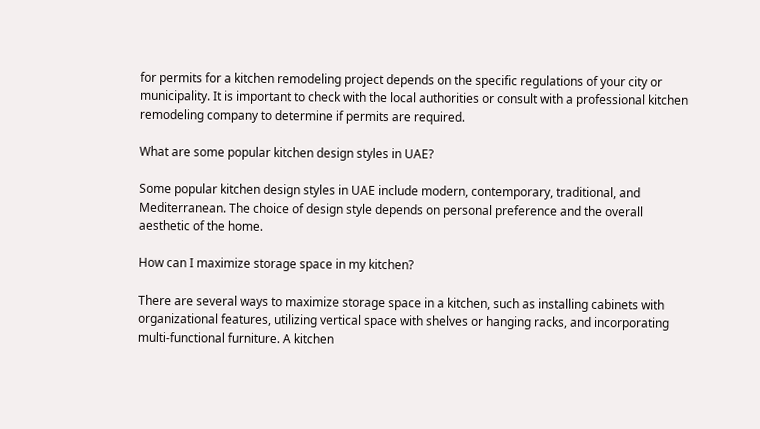for permits for a kitchen remodeling project depends on the specific regulations of your city or municipality. It is important to check with the local authorities or consult with a professional kitchen remodeling company to determine if permits are required.

What are some popular kitchen design styles in UAE?

Some popular kitchen design styles in UAE include modern, contemporary, traditional, and Mediterranean. The choice of design style depends on personal preference and the overall aesthetic of the home.

How can I maximize storage space in my kitchen?

There are several ways to maximize storage space in a kitchen, such as installing cabinets with organizational features, utilizing vertical space with shelves or hanging racks, and incorporating multi-functional furniture. A kitchen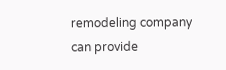remodeling company can provide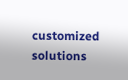customized solutions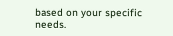based on your specific needs.